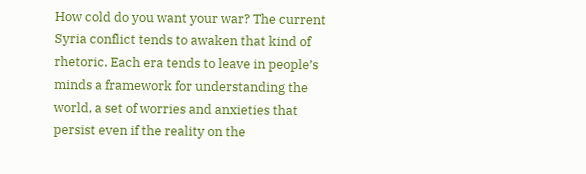How cold do you want your war? The current Syria conflict tends to awaken that kind of rhetoric. Each era tends to leave in people’s minds a framework for understanding the world, a set of worries and anxieties that persist even if the reality on the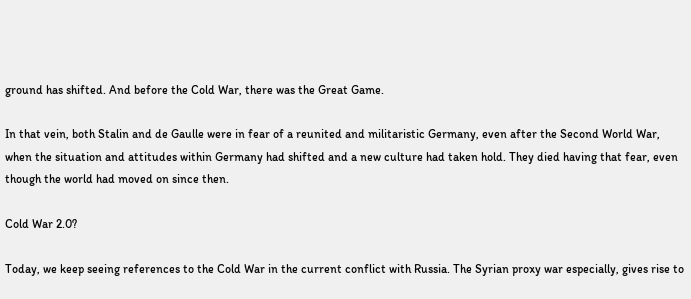ground has shifted. And before the Cold War, there was the Great Game.

In that vein, both Stalin and de Gaulle were in fear of a reunited and militaristic Germany, even after the Second World War, when the situation and attitudes within Germany had shifted and a new culture had taken hold. They died having that fear, even though the world had moved on since then.

Cold War 2.0?

Today, we keep seeing references to the Cold War in the current conflict with Russia. The Syrian proxy war especially, gives rise to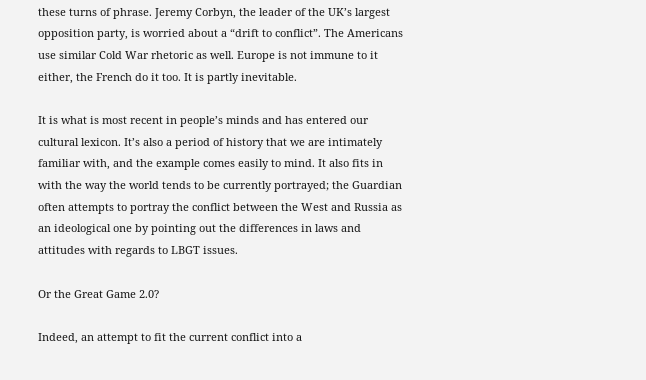these turns of phrase. Jeremy Corbyn, the leader of the UK’s largest opposition party, is worried about a “drift to conflict”. The Americans use similar Cold War rhetoric as well. Europe is not immune to it either, the French do it too. It is partly inevitable.

It is what is most recent in people’s minds and has entered our cultural lexicon. It’s also a period of history that we are intimately familiar with, and the example comes easily to mind. It also fits in with the way the world tends to be currently portrayed; the Guardian often attempts to portray the conflict between the West and Russia as an ideological one by pointing out the differences in laws and attitudes with regards to LBGT issues.

Or the Great Game 2.0?

Indeed, an attempt to fit the current conflict into a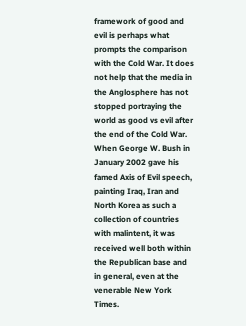framework of good and evil is perhaps what prompts the comparison with the Cold War. It does not help that the media in the Anglosphere has not stopped portraying the world as good vs evil after the end of the Cold War. When George W. Bush in January 2002 gave his famed Axis of Evil speech, painting Iraq, Iran and North Korea as such a collection of countries with malintent, it was received well both within the Republican base and in general, even at the venerable New York Times.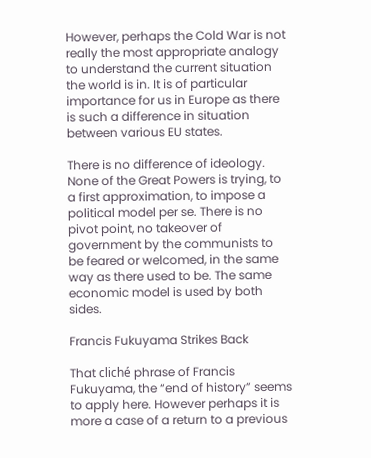However, perhaps the Cold War is not really the most appropriate analogy to understand the current situation the world is in. It is of particular importance for us in Europe as there is such a difference in situation between various EU states.

There is no difference of ideology. None of the Great Powers is trying, to a first approximation, to impose a political model per se. There is no pivot point, no takeover of government by the communists to be feared or welcomed, in the same way as there used to be. The same economic model is used by both sides.

Francis Fukuyama Strikes Back

That cliché phrase of Francis Fukuyama, the “end of history” seems to apply here. However perhaps it is more a case of a return to a previous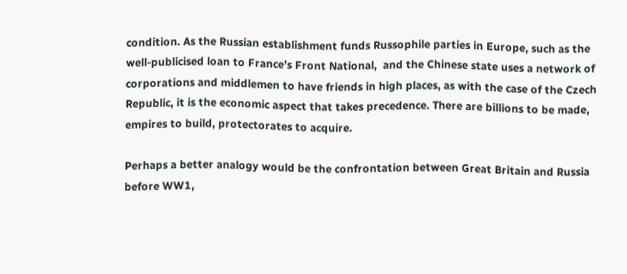condition. As the Russian establishment funds Russophile parties in Europe, such as the well-publicised loan to France’s Front National,  and the Chinese state uses a network of corporations and middlemen to have friends in high places, as with the case of the Czech Republic, it is the economic aspect that takes precedence. There are billions to be made, empires to build, protectorates to acquire.

Perhaps a better analogy would be the confrontation between Great Britain and Russia before WW1,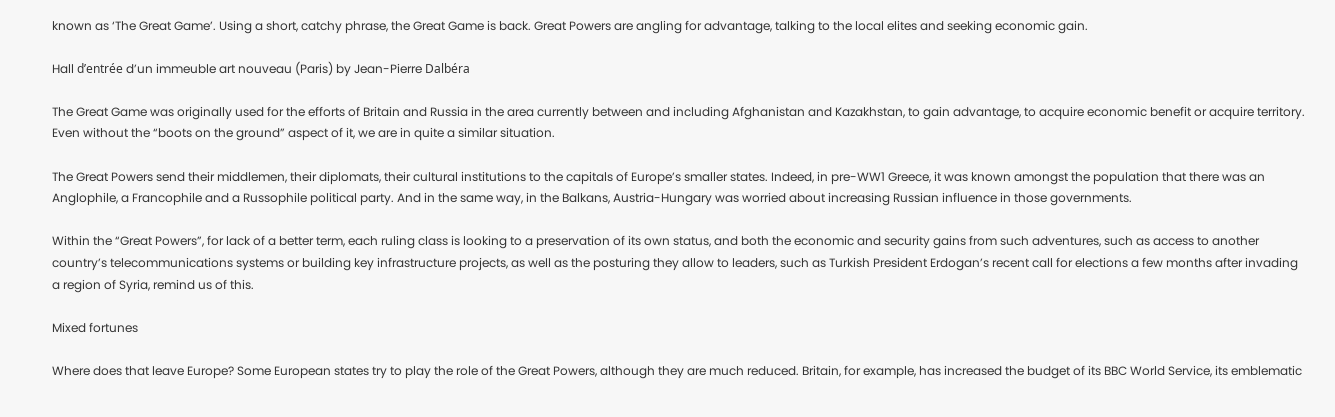known as ‘The Great Game’. Using a short, catchy phrase, the Great Game is back. Great Powers are angling for advantage, talking to the local elites and seeking economic gain.

Hall d’entrée d’un immeuble art nouveau (Paris) by Jean-Pierre Dalbéra

The Great Game was originally used for the efforts of Britain and Russia in the area currently between and including Afghanistan and Kazakhstan, to gain advantage, to acquire economic benefit or acquire territory. Even without the “boots on the ground” aspect of it, we are in quite a similar situation.

The Great Powers send their middlemen, their diplomats, their cultural institutions to the capitals of Europe’s smaller states. Indeed, in pre-WW1 Greece, it was known amongst the population that there was an Anglophile, a Francophile and a Russophile political party. And in the same way, in the Balkans, Austria-Hungary was worried about increasing Russian influence in those governments.

Within the “Great Powers”, for lack of a better term, each ruling class is looking to a preservation of its own status, and both the economic and security gains from such adventures, such as access to another country’s telecommunications systems or building key infrastructure projects, as well as the posturing they allow to leaders, such as Turkish President Erdogan’s recent call for elections a few months after invading a region of Syria, remind us of this.

Mixed fortunes

Where does that leave Europe? Some European states try to play the role of the Great Powers, although they are much reduced. Britain, for example, has increased the budget of its BBC World Service, its emblematic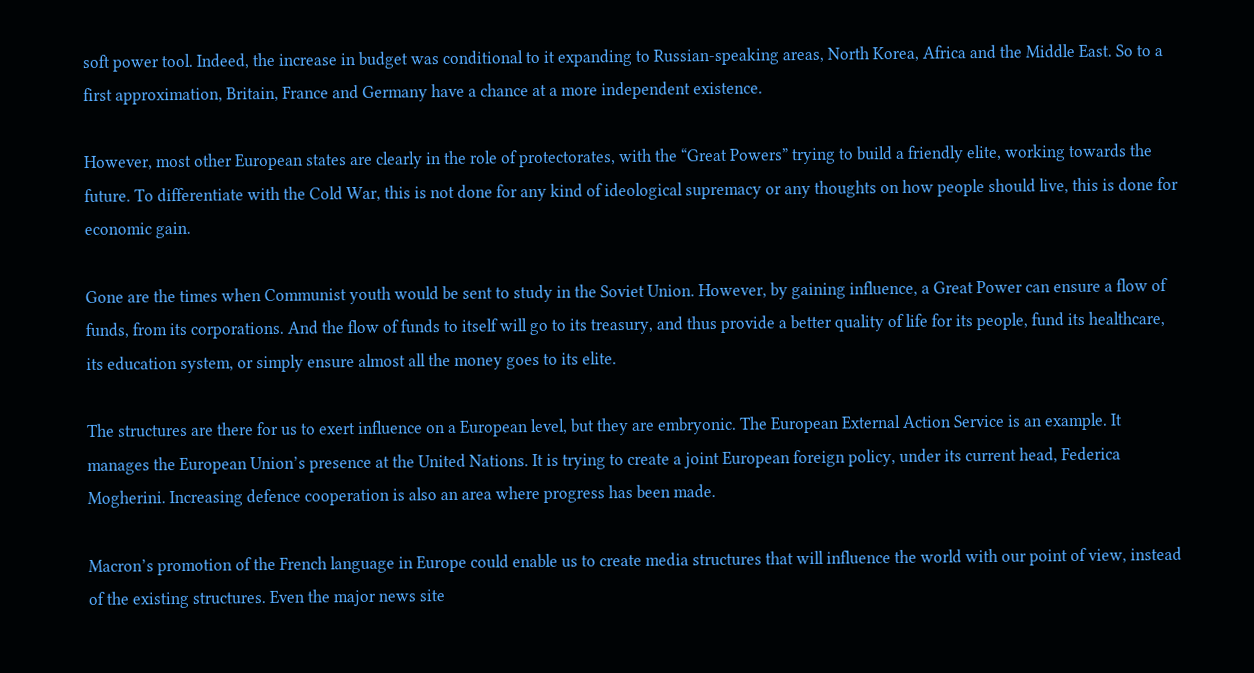soft power tool. Indeed, the increase in budget was conditional to it expanding to Russian-speaking areas, North Korea, Africa and the Middle East. So to a first approximation, Britain, France and Germany have a chance at a more independent existence.

However, most other European states are clearly in the role of protectorates, with the “Great Powers” trying to build a friendly elite, working towards the future. To differentiate with the Cold War, this is not done for any kind of ideological supremacy or any thoughts on how people should live, this is done for economic gain.

Gone are the times when Communist youth would be sent to study in the Soviet Union. However, by gaining influence, a Great Power can ensure a flow of funds, from its corporations. And the flow of funds to itself will go to its treasury, and thus provide a better quality of life for its people, fund its healthcare, its education system, or simply ensure almost all the money goes to its elite.

The structures are there for us to exert influence on a European level, but they are embryonic. The European External Action Service is an example. It manages the European Union’s presence at the United Nations. It is trying to create a joint European foreign policy, under its current head, Federica Mogherini. Increasing defence cooperation is also an area where progress has been made.

Macron’s promotion of the French language in Europe could enable us to create media structures that will influence the world with our point of view, instead of the existing structures. Even the major news site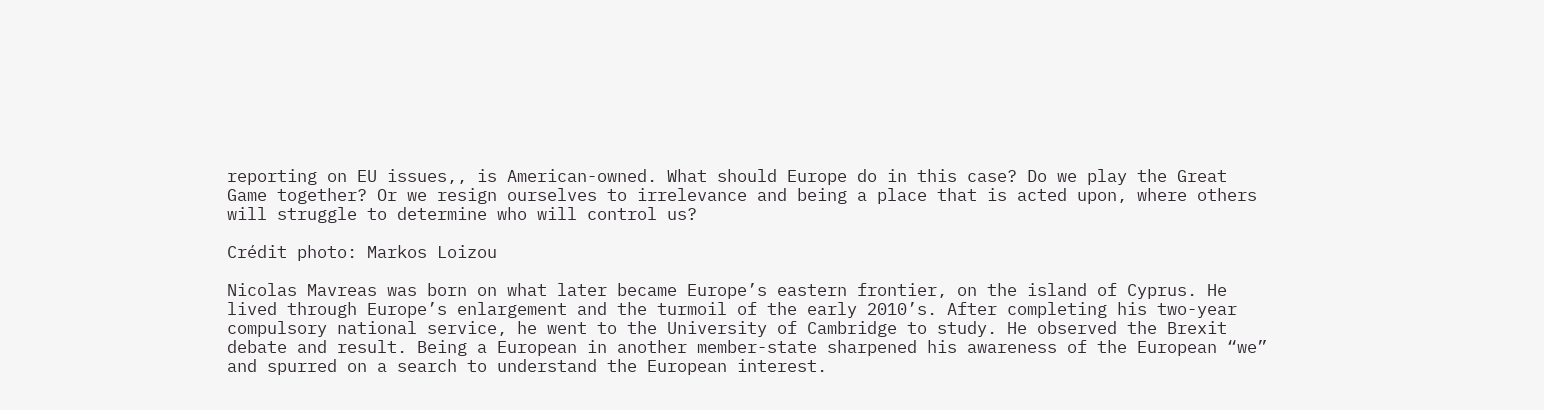reporting on EU issues,, is American-owned. What should Europe do in this case? Do we play the Great Game together? Or we resign ourselves to irrelevance and being a place that is acted upon, where others will struggle to determine who will control us?

Crédit photo: Markos Loizou

Nicolas Mavreas was born on what later became Europe’s eastern frontier, on the island of Cyprus. He lived through Europe’s enlargement and the turmoil of the early 2010’s. After completing his two-year compulsory national service, he went to the University of Cambridge to study. He observed the Brexit debate and result. Being a European in another member-state sharpened his awareness of the European “we” and spurred on a search to understand the European interest.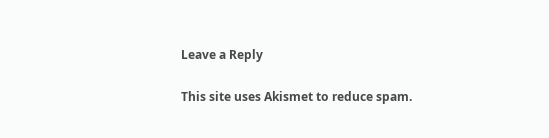Leave a Reply

This site uses Akismet to reduce spam.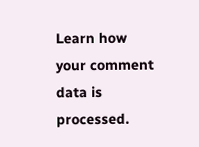Learn how your comment data is processed.